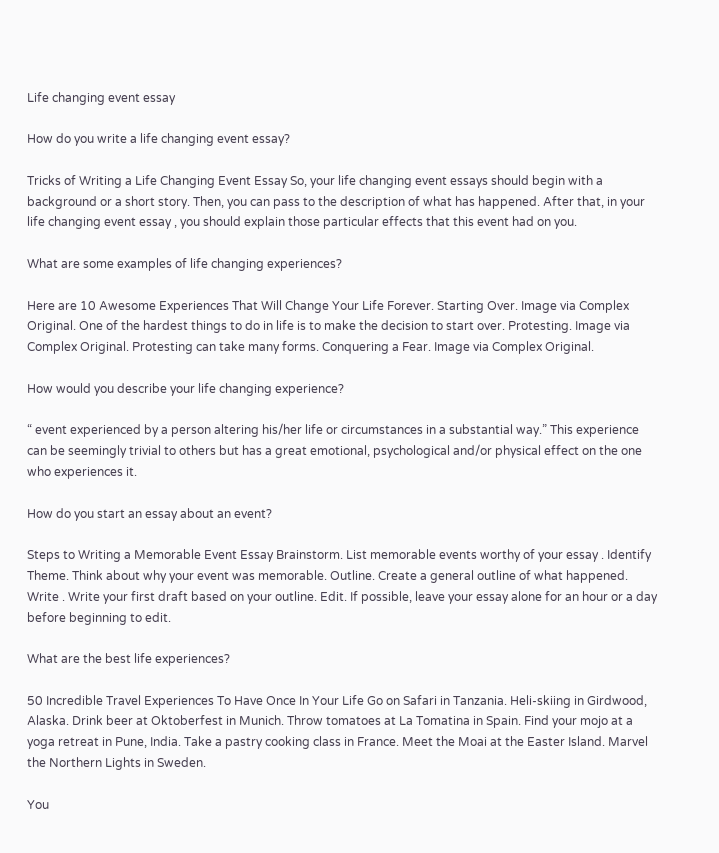Life changing event essay

How do you write a life changing event essay?

Tricks of Writing a Life Changing Event Essay So, your life changing event essays should begin with a background or a short story. Then, you can pass to the description of what has happened. After that, in your life changing event essay , you should explain those particular effects that this event had on you.

What are some examples of life changing experiences?

Here are 10 Awesome Experiences That Will Change Your Life Forever. Starting Over. Image via Complex Original. One of the hardest things to do in life is to make the decision to start over. Protesting. Image via Complex Original. Protesting can take many forms. Conquering a Fear. Image via Complex Original.

How would you describe your life changing experience?

“ event experienced by a person altering his/her life or circumstances in a substantial way.” This experience can be seemingly trivial to others but has a great emotional, psychological and/or physical effect on the one who experiences it.

How do you start an essay about an event?

Steps to Writing a Memorable Event Essay Brainstorm. List memorable events worthy of your essay . Identify Theme. Think about why your event was memorable. Outline. Create a general outline of what happened. Write . Write your first draft based on your outline. Edit. If possible, leave your essay alone for an hour or a day before beginning to edit.

What are the best life experiences?

50 Incredible Travel Experiences To Have Once In Your Life Go on Safari in Tanzania. Heli-skiing in Girdwood, Alaska. Drink beer at Oktoberfest in Munich. Throw tomatoes at La Tomatina in Spain. Find your mojo at a yoga retreat in Pune, India. Take a pastry cooking class in France. Meet the Moai at the Easter Island. Marvel the Northern Lights in Sweden.

You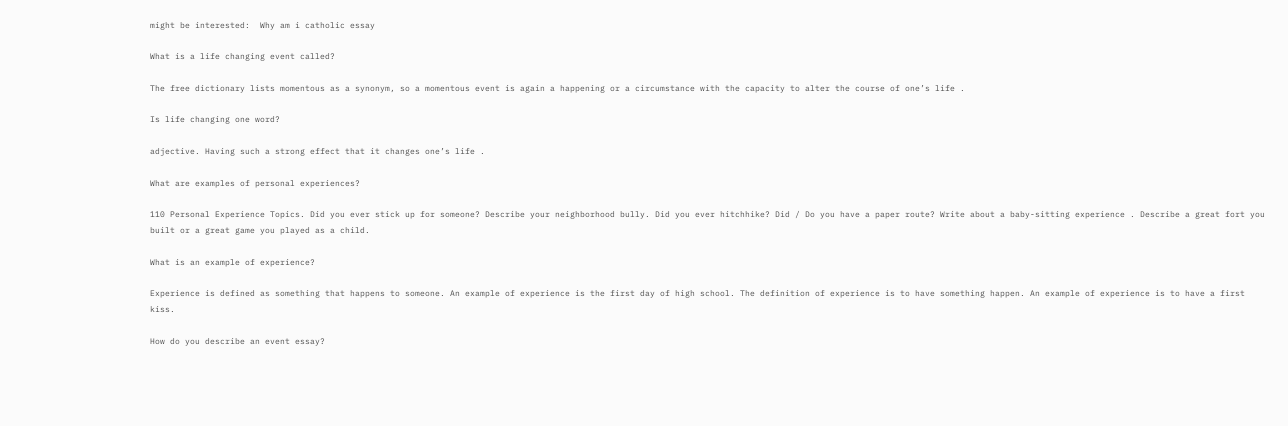might be interested:  Why am i catholic essay

What is a life changing event called?

The free dictionary lists momentous as a synonym, so a momentous event is again a happening or a circumstance with the capacity to alter the course of one’s life .

Is life changing one word?

adjective. Having such a strong effect that it changes one’s life .

What are examples of personal experiences?

110 Personal Experience Topics. Did you ever stick up for someone? Describe your neighborhood bully. Did you ever hitchhike? Did / Do you have a paper route? Write about a baby-sitting experience . Describe a great fort you built or a great game you played as a child.

What is an example of experience?

Experience is defined as something that happens to someone. An example of experience is the first day of high school. The definition of experience is to have something happen. An example of experience is to have a first kiss.

How do you describe an event essay?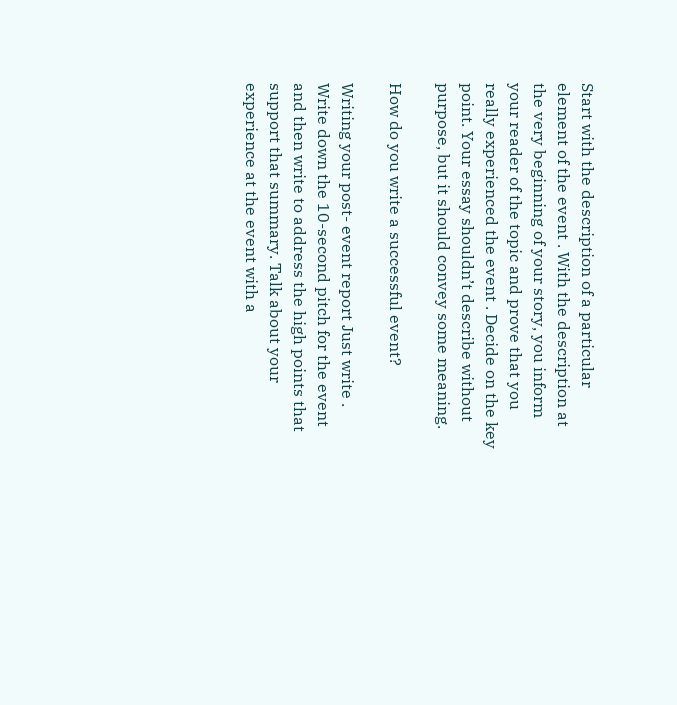Start with the description of a particular element of the event . With the description at the very beginning of your story, you inform your reader of the topic and prove that you really experienced the event . Decide on the key point. Your essay shouldn’t describe without purpose, but it should convey some meaning.

How do you write a successful event?

Writing your post- event report Just write . Write down the 10-second pitch for the event and then write to address the high points that support that summary. Talk about your experience at the event with a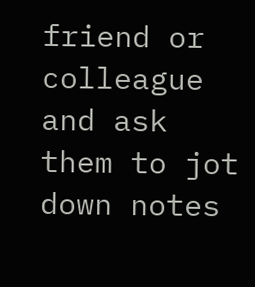friend or colleague and ask them to jot down notes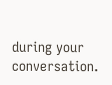during your conversation.